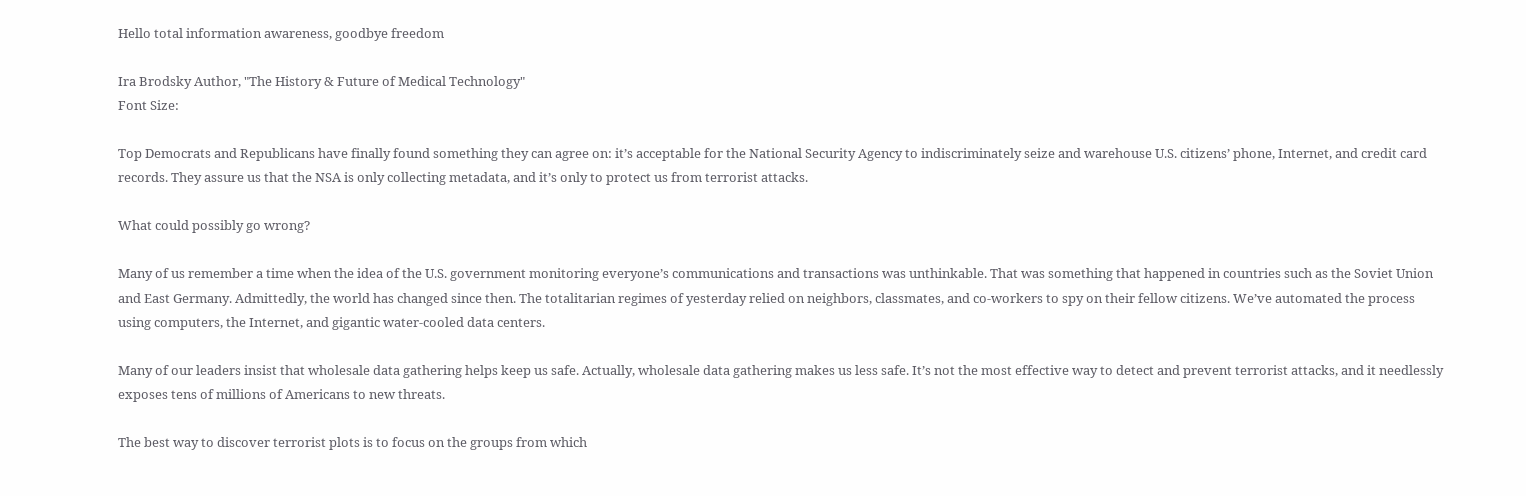Hello total information awareness, goodbye freedom

Ira Brodsky Author, "The History & Future of Medical Technology"
Font Size:

Top Democrats and Republicans have finally found something they can agree on: it’s acceptable for the National Security Agency to indiscriminately seize and warehouse U.S. citizens’ phone, Internet, and credit card records. They assure us that the NSA is only collecting metadata, and it’s only to protect us from terrorist attacks.

What could possibly go wrong?

Many of us remember a time when the idea of the U.S. government monitoring everyone’s communications and transactions was unthinkable. That was something that happened in countries such as the Soviet Union and East Germany. Admittedly, the world has changed since then. The totalitarian regimes of yesterday relied on neighbors, classmates, and co-workers to spy on their fellow citizens. We’ve automated the process using computers, the Internet, and gigantic water-cooled data centers.

Many of our leaders insist that wholesale data gathering helps keep us safe. Actually, wholesale data gathering makes us less safe. It’s not the most effective way to detect and prevent terrorist attacks, and it needlessly exposes tens of millions of Americans to new threats.

The best way to discover terrorist plots is to focus on the groups from which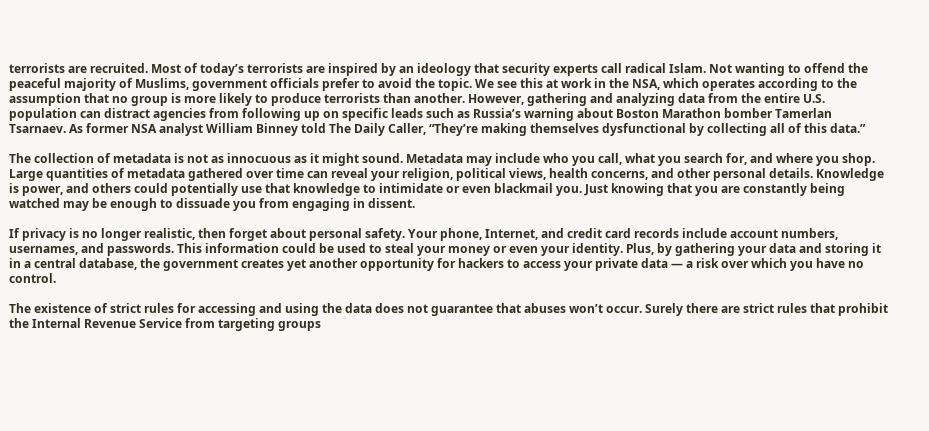terrorists are recruited. Most of today’s terrorists are inspired by an ideology that security experts call radical Islam. Not wanting to offend the peaceful majority of Muslims, government officials prefer to avoid the topic. We see this at work in the NSA, which operates according to the assumption that no group is more likely to produce terrorists than another. However, gathering and analyzing data from the entire U.S. population can distract agencies from following up on specific leads such as Russia’s warning about Boston Marathon bomber Tamerlan Tsarnaev. As former NSA analyst William Binney told The Daily Caller, “They’re making themselves dysfunctional by collecting all of this data.”

The collection of metadata is not as innocuous as it might sound. Metadata may include who you call, what you search for, and where you shop. Large quantities of metadata gathered over time can reveal your religion, political views, health concerns, and other personal details. Knowledge is power, and others could potentially use that knowledge to intimidate or even blackmail you. Just knowing that you are constantly being watched may be enough to dissuade you from engaging in dissent.

If privacy is no longer realistic, then forget about personal safety. Your phone, Internet, and credit card records include account numbers, usernames, and passwords. This information could be used to steal your money or even your identity. Plus, by gathering your data and storing it in a central database, the government creates yet another opportunity for hackers to access your private data — a risk over which you have no control.

The existence of strict rules for accessing and using the data does not guarantee that abuses won’t occur. Surely there are strict rules that prohibit the Internal Revenue Service from targeting groups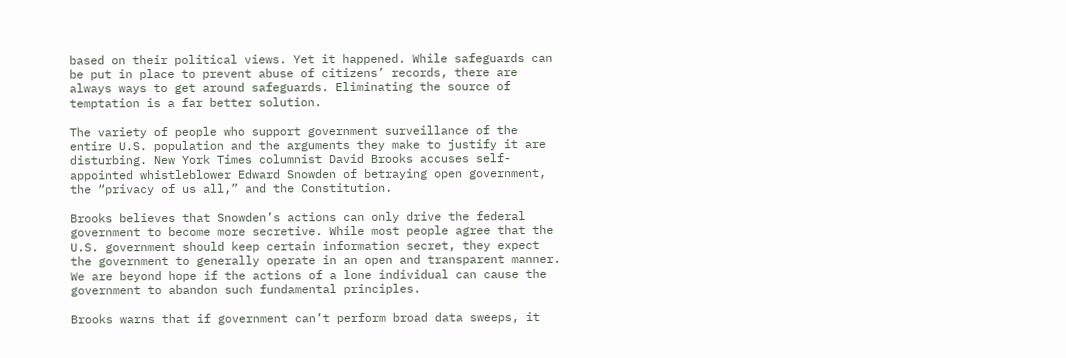based on their political views. Yet it happened. While safeguards can be put in place to prevent abuse of citizens’ records, there are always ways to get around safeguards. Eliminating the source of temptation is a far better solution.

The variety of people who support government surveillance of the entire U.S. population and the arguments they make to justify it are disturbing. New York Times columnist David Brooks accuses self-appointed whistleblower Edward Snowden of betraying open government, the “privacy of us all,” and the Constitution.

Brooks believes that Snowden’s actions can only drive the federal government to become more secretive. While most people agree that the U.S. government should keep certain information secret, they expect the government to generally operate in an open and transparent manner. We are beyond hope if the actions of a lone individual can cause the government to abandon such fundamental principles.

Brooks warns that if government can’t perform broad data sweeps, it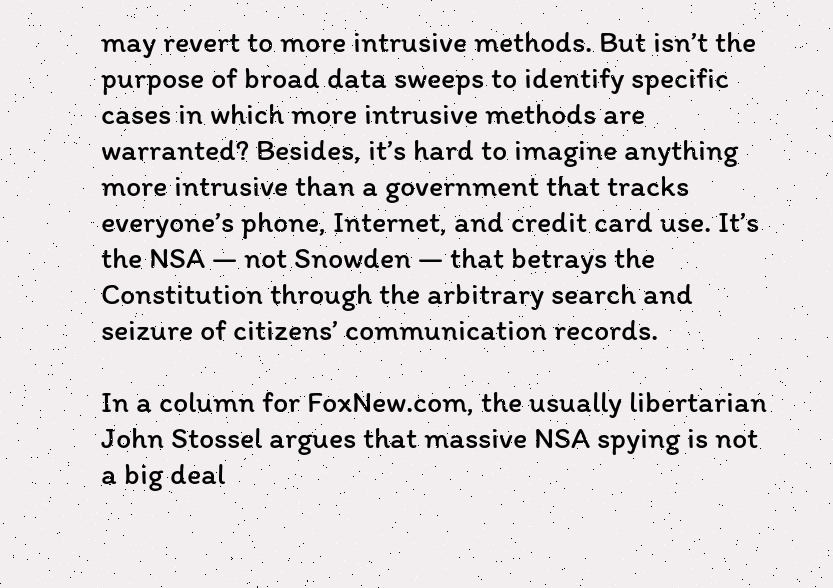may revert to more intrusive methods. But isn’t the purpose of broad data sweeps to identify specific cases in which more intrusive methods are warranted? Besides, it’s hard to imagine anything more intrusive than a government that tracks everyone’s phone, Internet, and credit card use. It’s the NSA — not Snowden — that betrays the Constitution through the arbitrary search and seizure of citizens’ communication records.

In a column for FoxNew.com, the usually libertarian John Stossel argues that massive NSA spying is not a big deal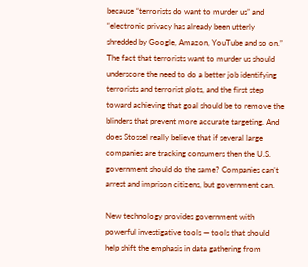because “terrorists do want to murder us” and “electronic privacy has already been utterly shredded by Google, Amazon, YouTube and so on.” The fact that terrorists want to murder us should underscore the need to do a better job identifying terrorists and terrorist plots, and the first step toward achieving that goal should be to remove the blinders that prevent more accurate targeting. And does Stossel really believe that if several large companies are tracking consumers then the U.S. government should do the same? Companies can’t arrest and imprison citizens, but government can.

New technology provides government with powerful investigative tools — tools that should help shift the emphasis in data gathering from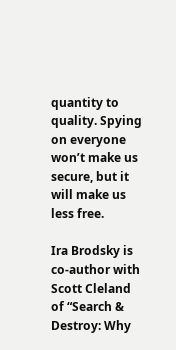quantity to quality. Spying on everyone won’t make us secure, but it will make us less free.

Ira Brodsky is co-author with Scott Cleland of “Search & Destroy: Why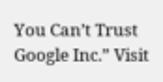You Can’t Trust Google Inc.” Visit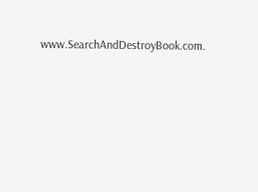www.SearchAndDestroyBook.com.